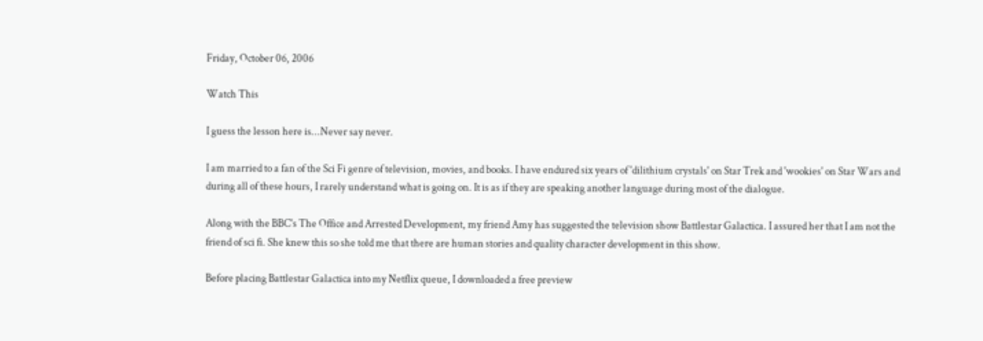Friday, October 06, 2006

Watch This

I guess the lesson here is...Never say never.

I am married to a fan of the Sci Fi genre of television, movies, and books. I have endured six years of 'dilithium crystals' on Star Trek and 'wookies' on Star Wars and during all of these hours, I rarely understand what is going on. It is as if they are speaking another language during most of the dialogue.

Along with the BBC's The Office and Arrested Development, my friend Amy has suggested the television show Battlestar Galactica. I assured her that I am not the friend of sci fi. She knew this so she told me that there are human stories and quality character development in this show.

Before placing Battlestar Galactica into my Netflix queue, I downloaded a free preview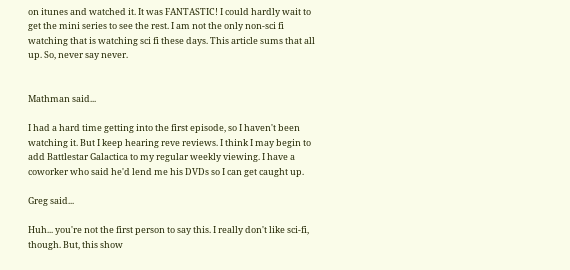on itunes and watched it. It was FANTASTIC! I could hardly wait to get the mini series to see the rest. I am not the only non-sci fi watching that is watching sci fi these days. This article sums that all up. So, never say never.


Mathman said...

I had a hard time getting into the first episode, so I haven't been watching it. But I keep hearing reve reviews. I think I may begin to add Battlestar Galactica to my regular weekly viewing. I have a coworker who said he'd lend me his DVDs so I can get caught up.

Greg said...

Huh... you're not the first person to say this. I really don't like sci-fi, though. But, this show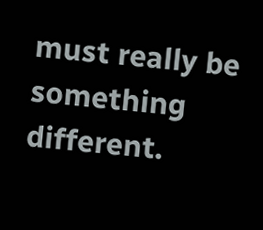must really be something different.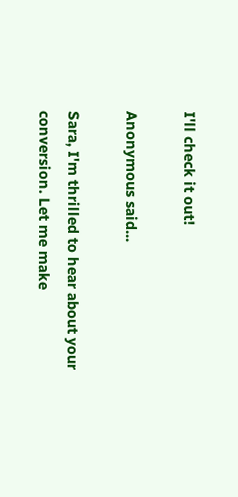I'll check it out!

Anonymous said...

Sara, I'm thrilled to hear about your conversion. Let me make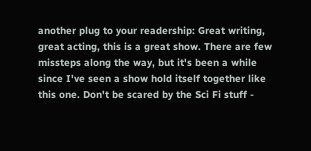another plug to your readership: Great writing, great acting, this is a great show. There are few missteps along the way, but it's been a while since I've seen a show hold itself together like this one. Don't be scared by the Sci Fi stuff -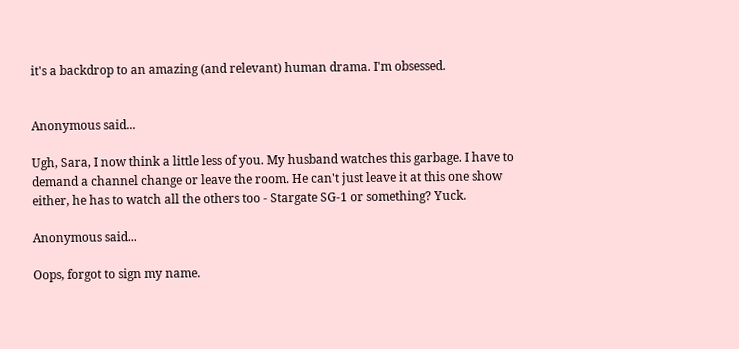it's a backdrop to an amazing (and relevant) human drama. I'm obsessed.


Anonymous said...

Ugh, Sara, I now think a little less of you. My husband watches this garbage. I have to demand a channel change or leave the room. He can't just leave it at this one show either, he has to watch all the others too - Stargate SG-1 or something? Yuck.

Anonymous said...

Oops, forgot to sign my name.